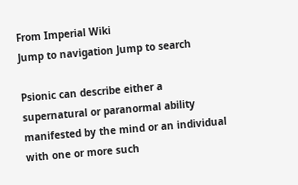From Imperial Wiki
Jump to navigation Jump to search

Psionic can describe either a supernatural or paranormal ability manifested by the mind or an individual with one or more such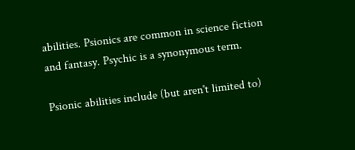abilities. Psionics are common in science fiction and fantasy. Psychic is a synonymous term.

Psionic abilities include (but aren't limited to)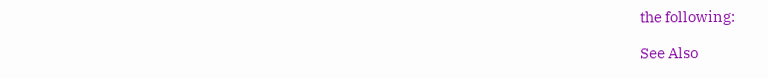the following:

See Also